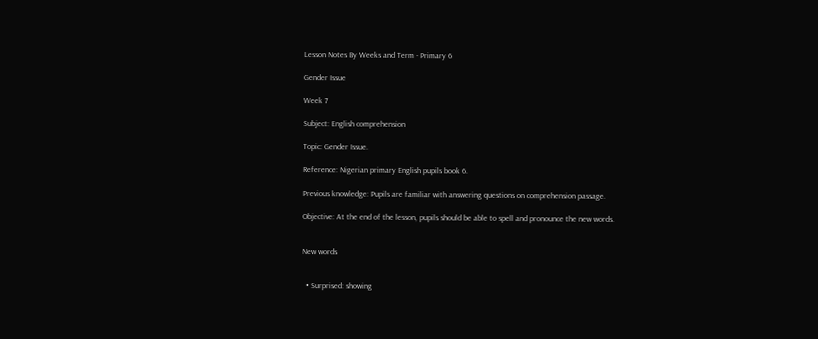Lesson Notes By Weeks and Term - Primary 6

Gender Issue

Week 7

Subject: English comprehension

Topic: Gender Issue.

Reference: Nigerian primary English pupils book 6.

Previous knowledge: Pupils are familiar with answering questions on comprehension passage.

Objective: At the end of the lesson, pupils should be able to spell and pronounce the new words.


New words


  • Surprised: showing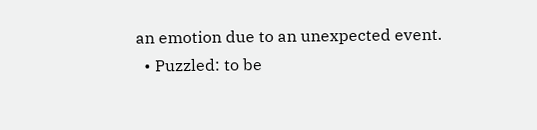an emotion due to an unexpected event.
  • Puzzled: to be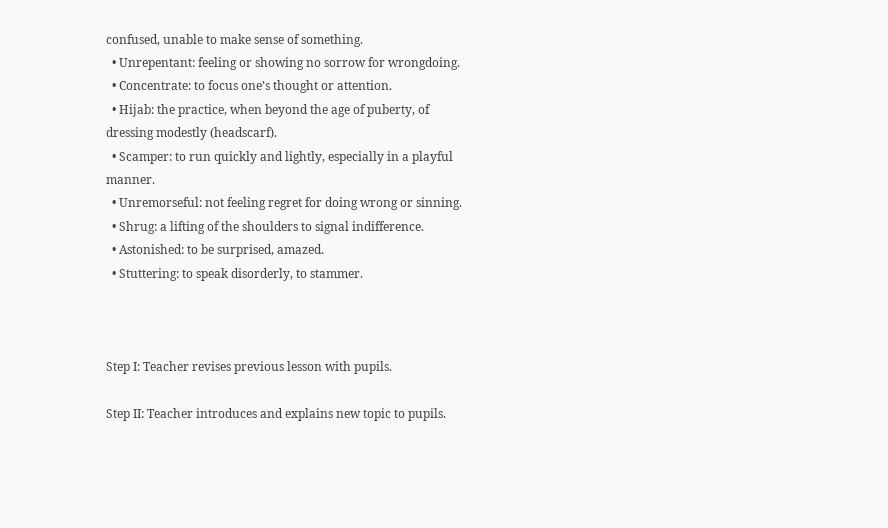confused, unable to make sense of something.
  • Unrepentant: feeling or showing no sorrow for wrongdoing.
  • Concentrate: to focus one’s thought or attention.
  • Hijab: the practice, when beyond the age of puberty, of dressing modestly (headscarf).
  • Scamper: to run quickly and lightly, especially in a playful manner.
  • Unremorseful: not feeling regret for doing wrong or sinning.
  • Shrug: a lifting of the shoulders to signal indifference.
  • Astonished: to be surprised, amazed.
  • Stuttering: to speak disorderly, to stammer.



Step I: Teacher revises previous lesson with pupils.

Step II: Teacher introduces and explains new topic to pupils.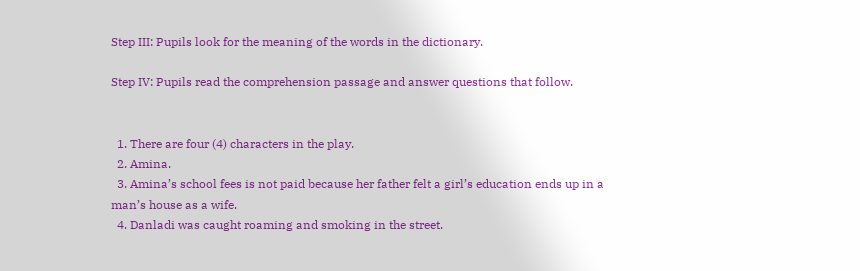Step III: Pupils look for the meaning of the words in the dictionary.

Step IV: Pupils read the comprehension passage and answer questions that follow.


  1. There are four (4) characters in the play.
  2. Amina.
  3. Amina’s school fees is not paid because her father felt a girl’s education ends up in a man’s house as a wife.
  4. Danladi was caught roaming and smoking in the street.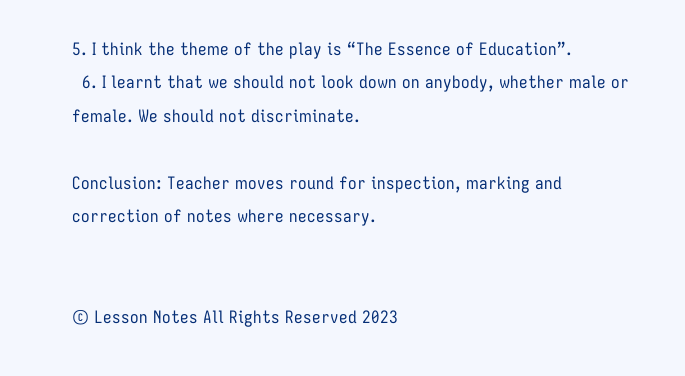5. I think the theme of the play is “The Essence of Education”.
  6. I learnt that we should not look down on anybody, whether male or female. We should not discriminate.

Conclusion: Teacher moves round for inspection, marking and correction of notes where necessary.


© Lesson Notes All Rights Reserved 2023